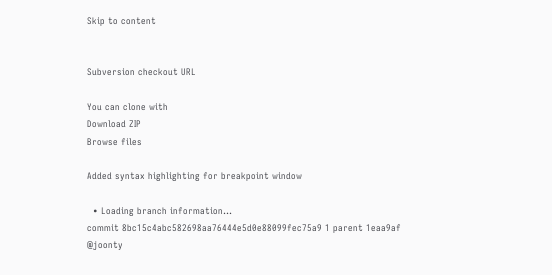Skip to content


Subversion checkout URL

You can clone with
Download ZIP
Browse files

Added syntax highlighting for breakpoint window

  • Loading branch information...
commit 8bc15c4abc582698aa76444e5d0e88099fec75a9 1 parent 1eaa9af
@joonty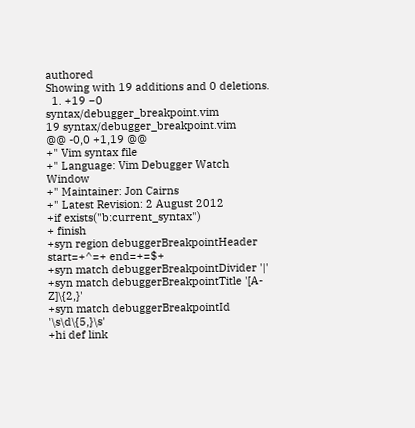authored
Showing with 19 additions and 0 deletions.
  1. +19 −0 syntax/debugger_breakpoint.vim
19 syntax/debugger_breakpoint.vim
@@ -0,0 +1,19 @@
+" Vim syntax file
+" Language: Vim Debugger Watch Window
+" Maintainer: Jon Cairns
+" Latest Revision: 2 August 2012
+if exists("b:current_syntax")
+ finish
+syn region debuggerBreakpointHeader start=+^=+ end=+=$+
+syn match debuggerBreakpointDivider '|'
+syn match debuggerBreakpointTitle '[A-Z]\{2,}'
+syn match debuggerBreakpointId '\s\d\{5,}\s'
+hi def link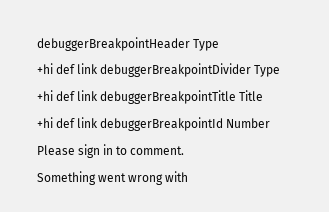debuggerBreakpointHeader Type
+hi def link debuggerBreakpointDivider Type
+hi def link debuggerBreakpointTitle Title
+hi def link debuggerBreakpointId Number
Please sign in to comment.
Something went wrong with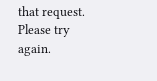that request. Please try again.